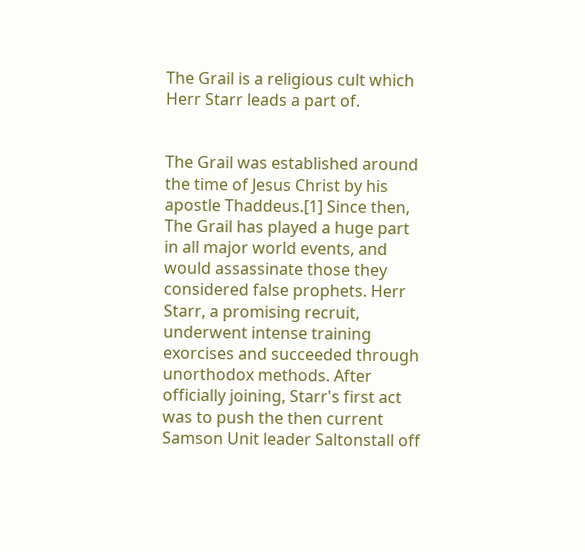The Grail is a religious cult which Herr Starr leads a part of.


The Grail was established around the time of Jesus Christ by his apostle Thaddeus.[1] Since then, The Grail has played a huge part in all major world events, and would assassinate those they considered false prophets. Herr Starr, a promising recruit, underwent intense training exorcises and succeeded through unorthodox methods. After officially joining, Starr's first act was to push the then current Samson Unit leader Saltonstall off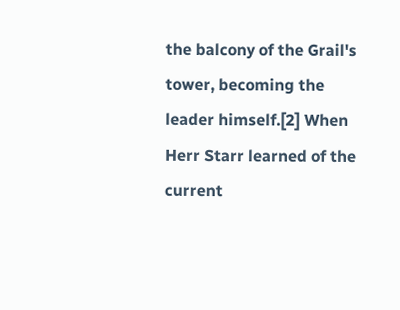the balcony of the Grail's tower, becoming the leader himself.[2] When Herr Starr learned of the current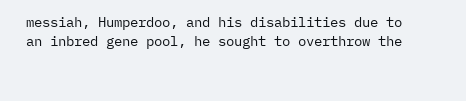messiah, Humperdoo, and his disabilities due to an inbred gene pool, he sought to overthrow the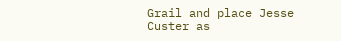Grail and place Jesse Custer as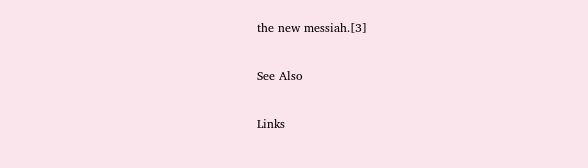the new messiah.[3]

See Also

Links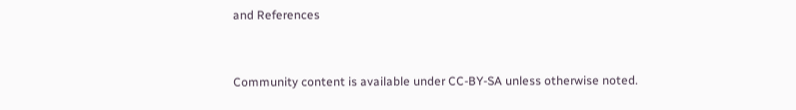and References


Community content is available under CC-BY-SA unless otherwise noted.